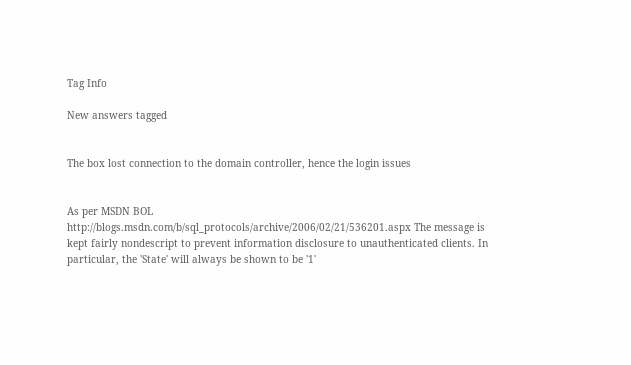Tag Info

New answers tagged


The box lost connection to the domain controller, hence the login issues


As per MSDN BOL http://blogs.msdn.com/b/sql_protocols/archive/2006/02/21/536201.aspx The message is kept fairly nondescript to prevent information disclosure to unauthenticated clients. In particular, the 'State' will always be shown to be '1'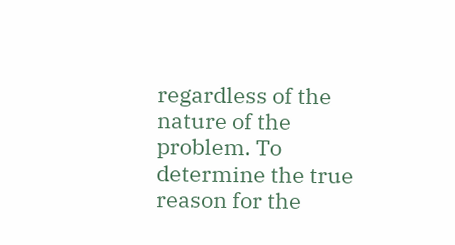regardless of the nature of the problem. To determine the true reason for the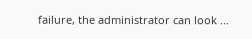failure, the administrator can look ...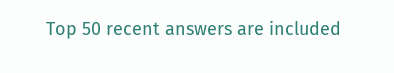Top 50 recent answers are included